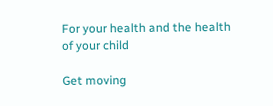For your health and the health of your child

Get moving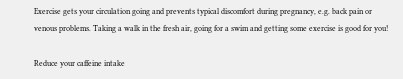Exercise gets your circulation going and prevents typical discomfort during pregnancy, e.g. back pain or venous problems. Taking a walk in the fresh air, going for a swim and getting some exercise is good for you!

Reduce your caffeine intake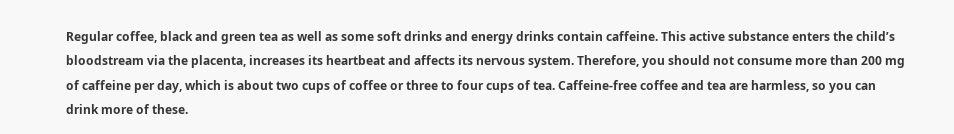Regular coffee, black and green tea as well as some soft drinks and energy drinks contain caffeine. This active substance enters the child’s bloodstream via the placenta, increases its heartbeat and affects its nervous system. Therefore, you should not consume more than 200 mg of caffeine per day, which is about two cups of coffee or three to four cups of tea. Caffeine-free coffee and tea are harmless, so you can drink more of these.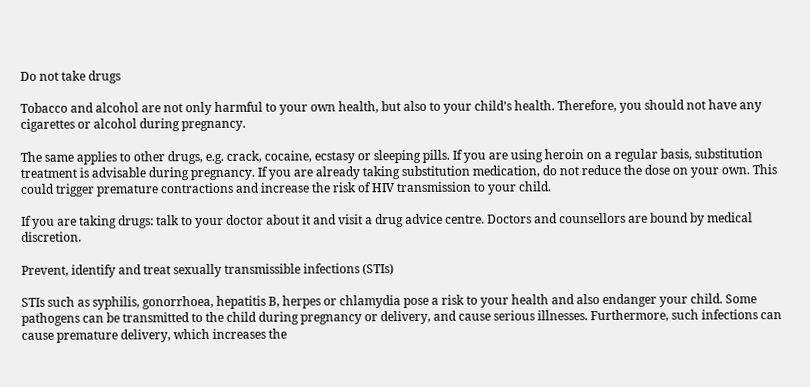Do not take drugs

Tobacco and alcohol are not only harmful to your own health, but also to your child’s health. Therefore, you should not have any cigarettes or alcohol during pregnancy.

The same applies to other drugs, e.g. crack, cocaine, ecstasy or sleeping pills. If you are using heroin on a regular basis, substitution treatment is advisable during pregnancy. If you are already taking substitution medication, do not reduce the dose on your own. This could trigger premature contractions and increase the risk of HIV transmission to your child.

If you are taking drugs: talk to your doctor about it and visit a drug advice centre. Doctors and counsellors are bound by medical discretion.

Prevent, identify and treat sexually transmissible infections (STIs)

STIs such as syphilis, gonorrhoea, hepatitis B, herpes or chlamydia pose a risk to your health and also endanger your child. Some pathogens can be transmitted to the child during pregnancy or delivery, and cause serious illnesses. Furthermore, such infections can cause premature delivery, which increases the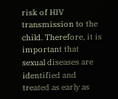risk of HIV transmission to the child. Therefore, it is important that sexual diseases are identified and treated as early as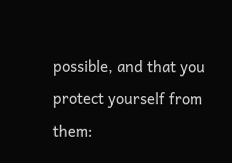possible, and that you protect yourself from them: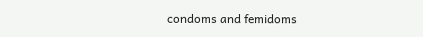condoms and femidoms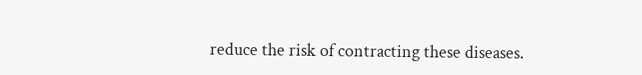reduce the risk of contracting these diseases.